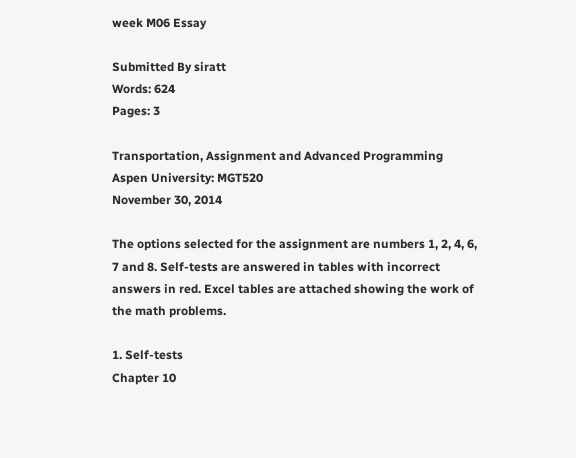week M06 Essay

Submitted By siratt
Words: 624
Pages: 3

Transportation, Assignment and Advanced Programming
Aspen University: MGT520
November 30, 2014

The options selected for the assignment are numbers 1, 2, 4, 6, 7 and 8. Self-tests are answered in tables with incorrect answers in red. Excel tables are attached showing the work of the math problems.

1. Self-tests
Chapter 10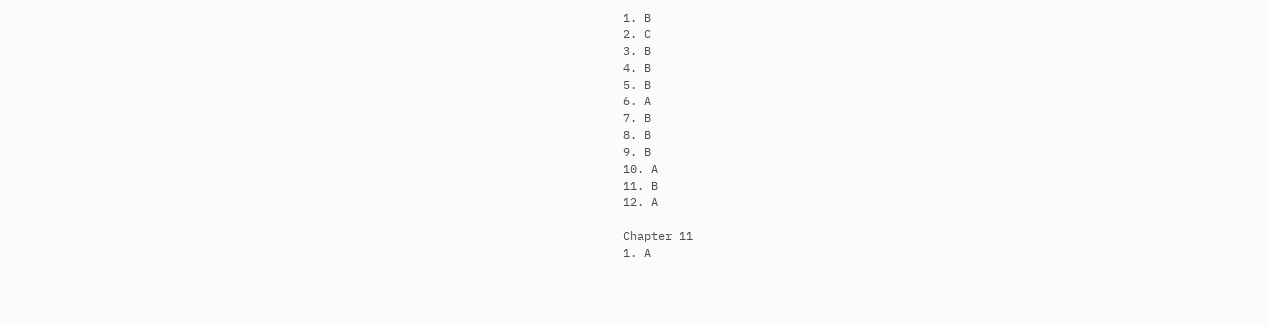1. B
2. C
3. B
4. B
5. B
6. A
7. B
8. B
9. B
10. A
11. B
12. A

Chapter 11
1. A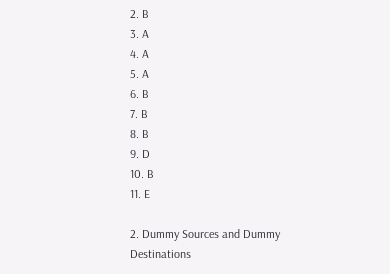2. B
3. A
4. A
5. A
6. B
7. B
8. B
9. D
10. B
11. E

2. Dummy Sources and Dummy Destinations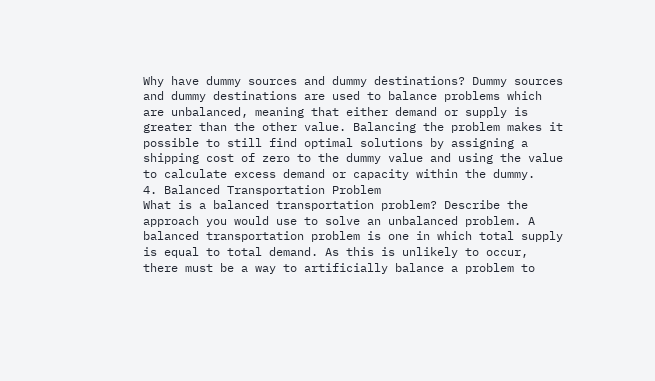Why have dummy sources and dummy destinations? Dummy sources and dummy destinations are used to balance problems which are unbalanced, meaning that either demand or supply is greater than the other value. Balancing the problem makes it possible to still find optimal solutions by assigning a shipping cost of zero to the dummy value and using the value to calculate excess demand or capacity within the dummy.
4. Balanced Transportation Problem
What is a balanced transportation problem? Describe the approach you would use to solve an unbalanced problem. A balanced transportation problem is one in which total supply is equal to total demand. As this is unlikely to occur, there must be a way to artificially balance a problem to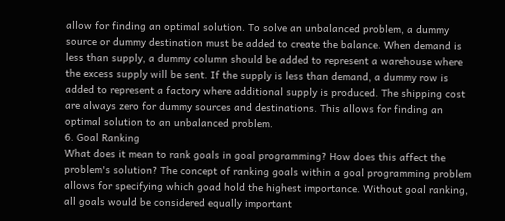allow for finding an optimal solution. To solve an unbalanced problem, a dummy source or dummy destination must be added to create the balance. When demand is less than supply, a dummy column should be added to represent a warehouse where the excess supply will be sent. If the supply is less than demand, a dummy row is added to represent a factory where additional supply is produced. The shipping cost are always zero for dummy sources and destinations. This allows for finding an optimal solution to an unbalanced problem.
6. Goal Ranking
What does it mean to rank goals in goal programming? How does this affect the problem's solution? The concept of ranking goals within a goal programming problem allows for specifying which goad hold the highest importance. Without goal ranking, all goals would be considered equally important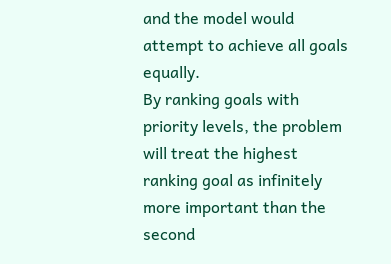and the model would attempt to achieve all goals equally.
By ranking goals with priority levels, the problem will treat the highest ranking goal as infinitely more important than the second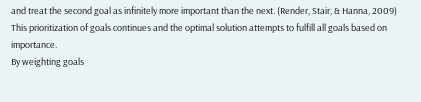and treat the second goal as infinitely more important than the next. (Render, Stair, & Hanna, 2009) This prioritization of goals continues and the optimal solution attempts to fulfill all goals based on importance.
By weighting goals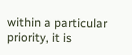within a particular priority, it is